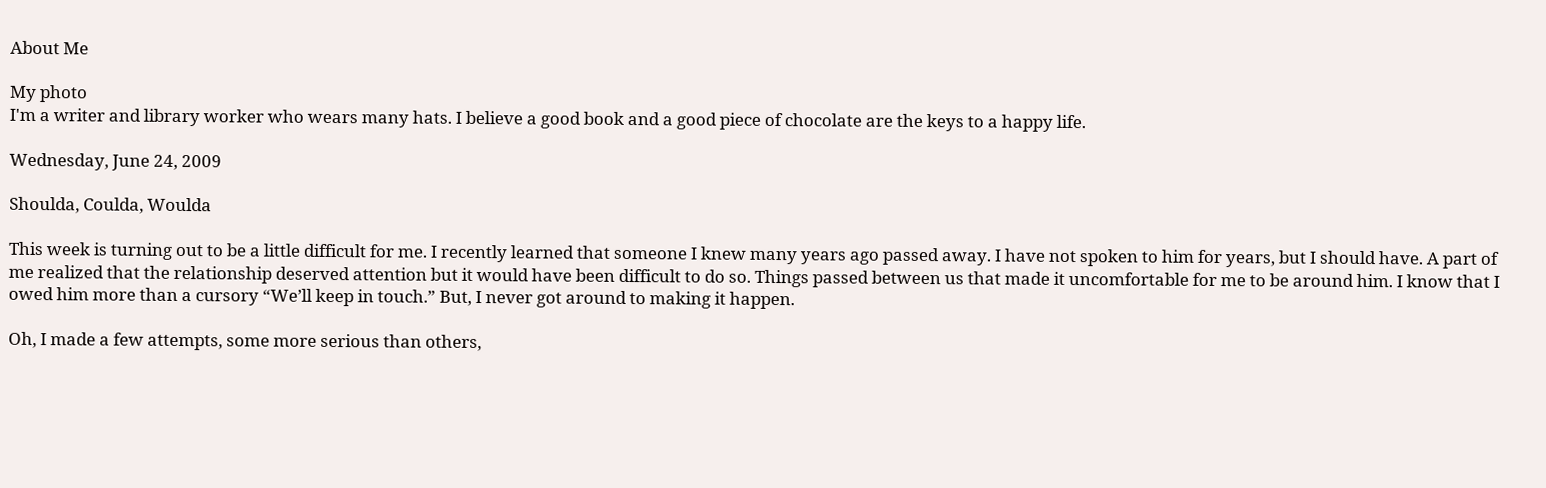About Me

My photo
I'm a writer and library worker who wears many hats. I believe a good book and a good piece of chocolate are the keys to a happy life.

Wednesday, June 24, 2009

Shoulda, Coulda, Woulda

This week is turning out to be a little difficult for me. I recently learned that someone I knew many years ago passed away. I have not spoken to him for years, but I should have. A part of me realized that the relationship deserved attention but it would have been difficult to do so. Things passed between us that made it uncomfortable for me to be around him. I know that I owed him more than a cursory “We’ll keep in touch.” But, I never got around to making it happen.

Oh, I made a few attempts, some more serious than others,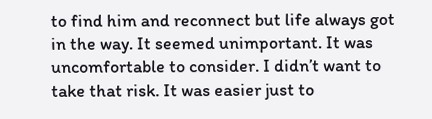to find him and reconnect but life always got in the way. It seemed unimportant. It was uncomfortable to consider. I didn’t want to take that risk. It was easier just to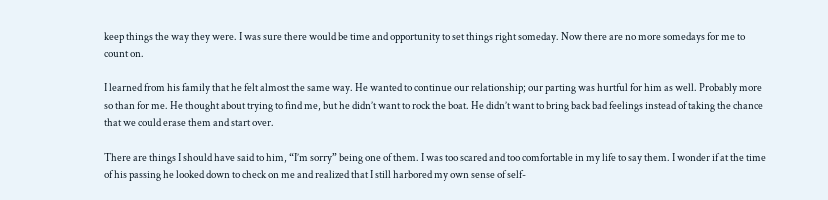keep things the way they were. I was sure there would be time and opportunity to set things right someday. Now there are no more somedays for me to count on.

I learned from his family that he felt almost the same way. He wanted to continue our relationship; our parting was hurtful for him as well. Probably more so than for me. He thought about trying to find me, but he didn’t want to rock the boat. He didn’t want to bring back bad feelings instead of taking the chance that we could erase them and start over.

There are things I should have said to him, “I’m sorry” being one of them. I was too scared and too comfortable in my life to say them. I wonder if at the time of his passing he looked down to check on me and realized that I still harbored my own sense of self-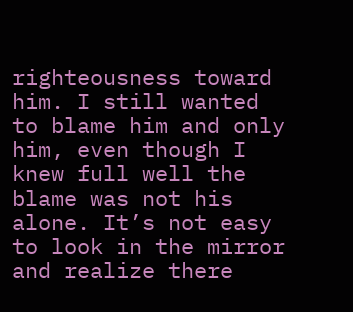righteousness toward him. I still wanted to blame him and only him, even though I knew full well the blame was not his alone. It’s not easy to look in the mirror and realize there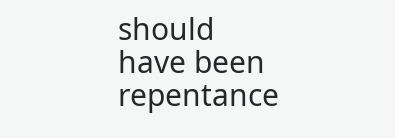should have been repentance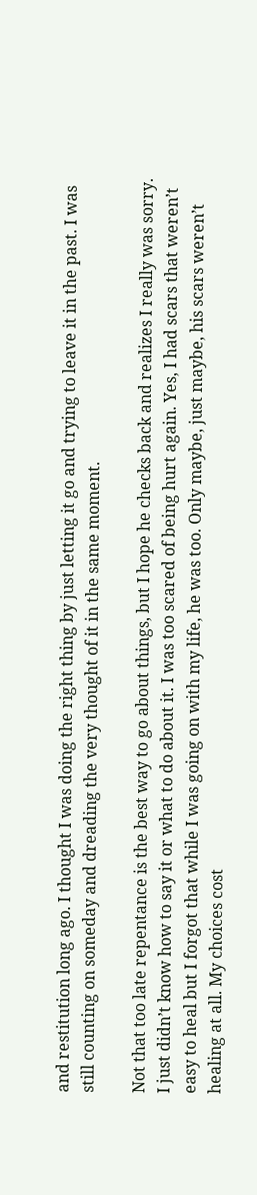and restitution long ago. I thought I was doing the right thing by just letting it go and trying to leave it in the past. I was still counting on someday and dreading the very thought of it in the same moment.

Not that too late repentance is the best way to go about things, but I hope he checks back and realizes I really was sorry. I just didn’t know how to say it or what to do about it. I was too scared of being hurt again. Yes, I had scars that weren’t easy to heal but I forgot that while I was going on with my life, he was too. Only maybe, just maybe, his scars weren’t healing at all. My choices cost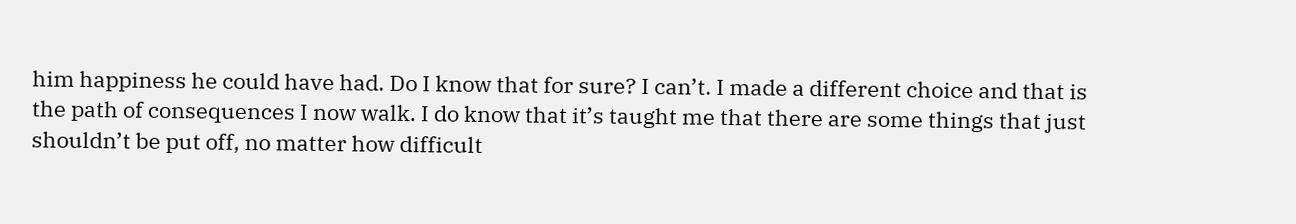him happiness he could have had. Do I know that for sure? I can’t. I made a different choice and that is the path of consequences I now walk. I do know that it’s taught me that there are some things that just shouldn’t be put off, no matter how difficult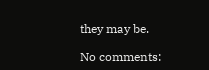they may be.

No comments: